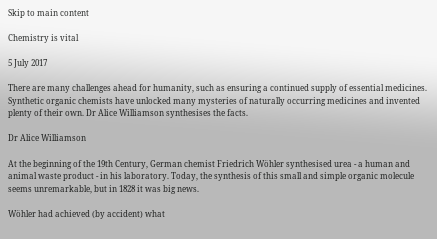Skip to main content

Chemistry is vital

5 July 2017

There are many challenges ahead for humanity, such as ensuring a continued supply of essential medicines. Synthetic organic chemists have unlocked many mysteries of naturally occurring medicines and invented plenty of their own. Dr Alice Williamson synthesises the facts.

Dr Alice Williamson

At the beginning of the 19th Century, German chemist Friedrich Wöhler synthesised urea - a human and animal waste product - in his laboratory. Today, the synthesis of this small and simple organic molecule seems unremarkable, but in 1828 it was big news.

Wöhler had achieved (by accident) what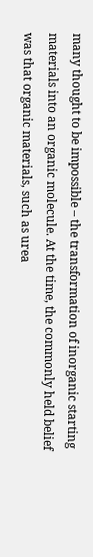many thought to be impossible – the transformation of inorganic starting materials into an organic molecule. At the time, the commonly held belief was that organic materials, such as urea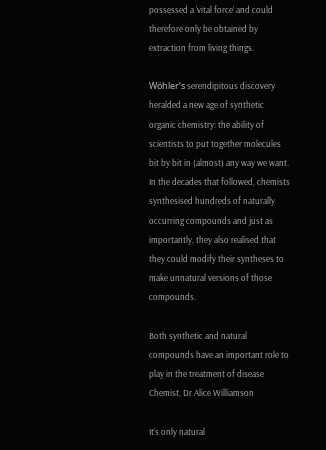possessed a ‘vital force’ and could therefore only be obtained by extraction from living things.

Wöhler’s serendipitous discovery heralded a new age of synthetic organic chemistry: the ability of scientists to put together molecules bit by bit in (almost) any way we want. In the decades that followed, chemists synthesised hundreds of naturally occurring compounds and just as importantly, they also realised that they could modify their syntheses to make unnatural versions of those compounds.

Both synthetic and natural compounds have an important role to play in the treatment of disease
Chemist, Dr Alice Williamson

It’s only natural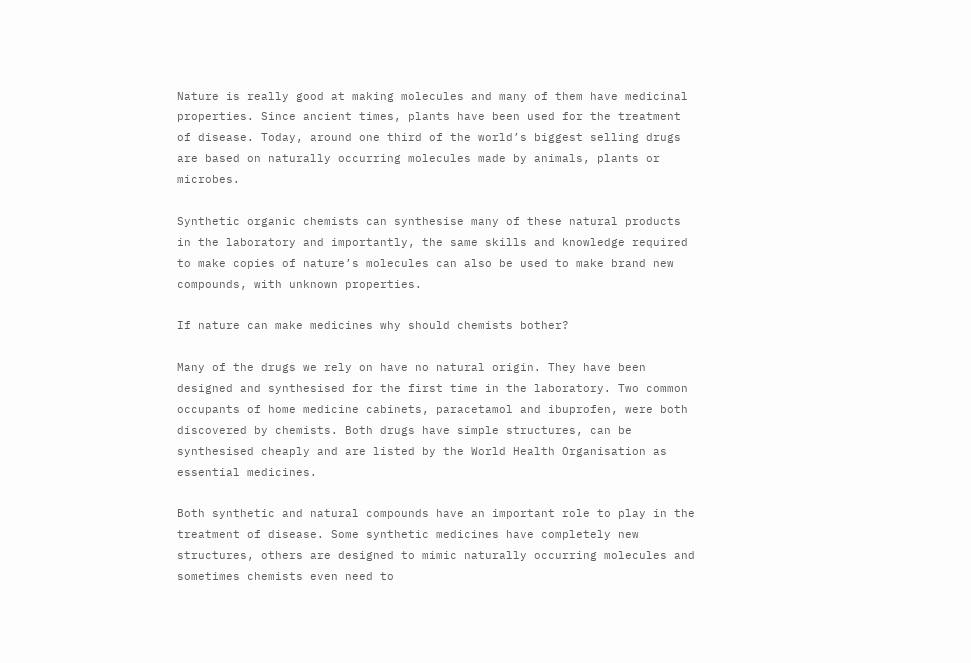Nature is really good at making molecules and many of them have medicinal properties. Since ancient times, plants have been used for the treatment of disease. Today, around one third of the world’s biggest selling drugs are based on naturally occurring molecules made by animals, plants or microbes.

Synthetic organic chemists can synthesise many of these natural products in the laboratory and importantly, the same skills and knowledge required to make copies of nature’s molecules can also be used to make brand new compounds, with unknown properties.

If nature can make medicines why should chemists bother?

Many of the drugs we rely on have no natural origin. They have been designed and synthesised for the first time in the laboratory. Two common occupants of home medicine cabinets, paracetamol and ibuprofen, were both discovered by chemists. Both drugs have simple structures, can be synthesised cheaply and are listed by the World Health Organisation as essential medicines.

Both synthetic and natural compounds have an important role to play in the treatment of disease. Some synthetic medicines have completely new structures, others are designed to mimic naturally occurring molecules and sometimes chemists even need to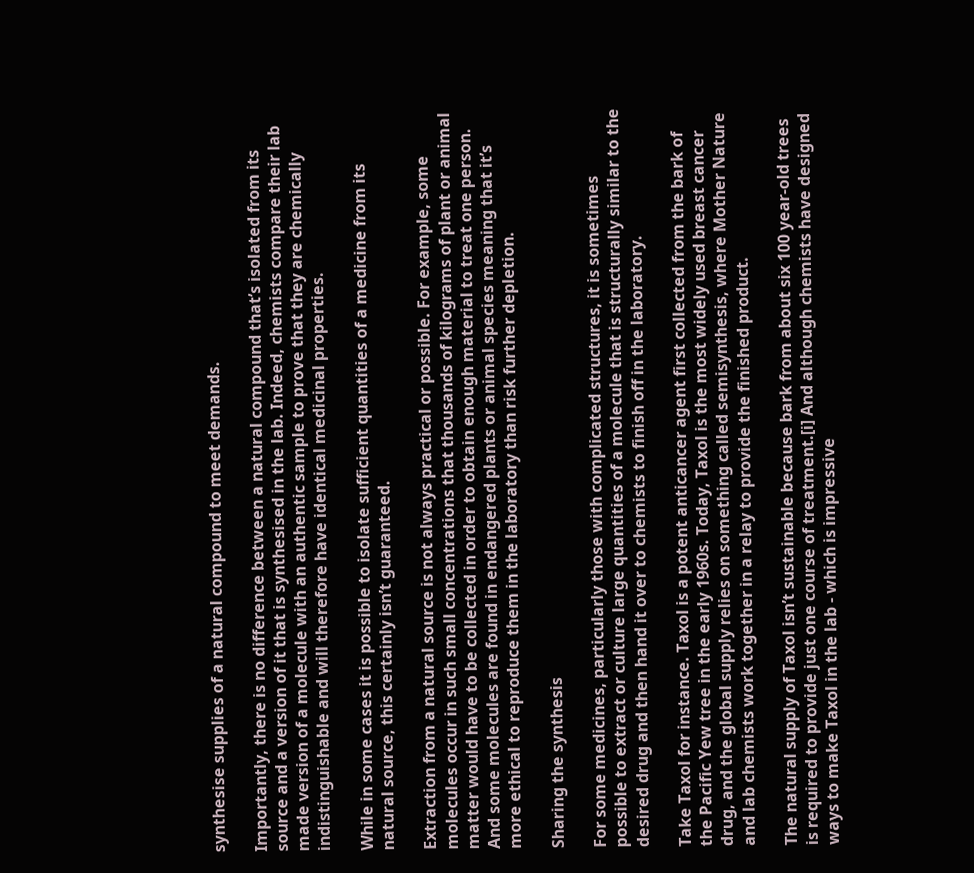synthesise supplies of a natural compound to meet demands.

Importantly, there is no difference between a natural compound that’s isolated from its source and a version of it that is synthesised in the lab. Indeed, chemists compare their lab made version of a molecule with an authentic sample to prove that they are chemically indistinguishable and will therefore have identical medicinal properties.

While in some cases it is possible to isolate sufficient quantities of a medicine from its natural source, this certainly isn’t guaranteed.

Extraction from a natural source is not always practical or possible. For example, some molecules occur in such small concentrations that thousands of kilograms of plant or animal matter would have to be collected in order to obtain enough material to treat one person. And some molecules are found in endangered plants or animal species meaning that it’s more ethical to reproduce them in the laboratory than risk further depletion.

Sharing the synthesis

For some medicines, particularly those with complicated structures, it is sometimes possible to extract or culture large quantities of a molecule that is structurally similar to the desired drug and then hand it over to chemists to finish off in the laboratory.

Take Taxol for instance. Taxol is a potent anticancer agent first collected from the bark of the Pacific Yew tree in the early 1960s. Today, Taxol is the most widely used breast cancer drug, and the global supply relies on something called semisynthesis, where Mother Nature and lab chemists work together in a relay to provide the finished product.

The natural supply of Taxol isn’t sustainable because bark from about six 100 year-old trees is required to provide just one course of treatment.[i] And although chemists have designed ways to make Taxol in the lab - which is impressive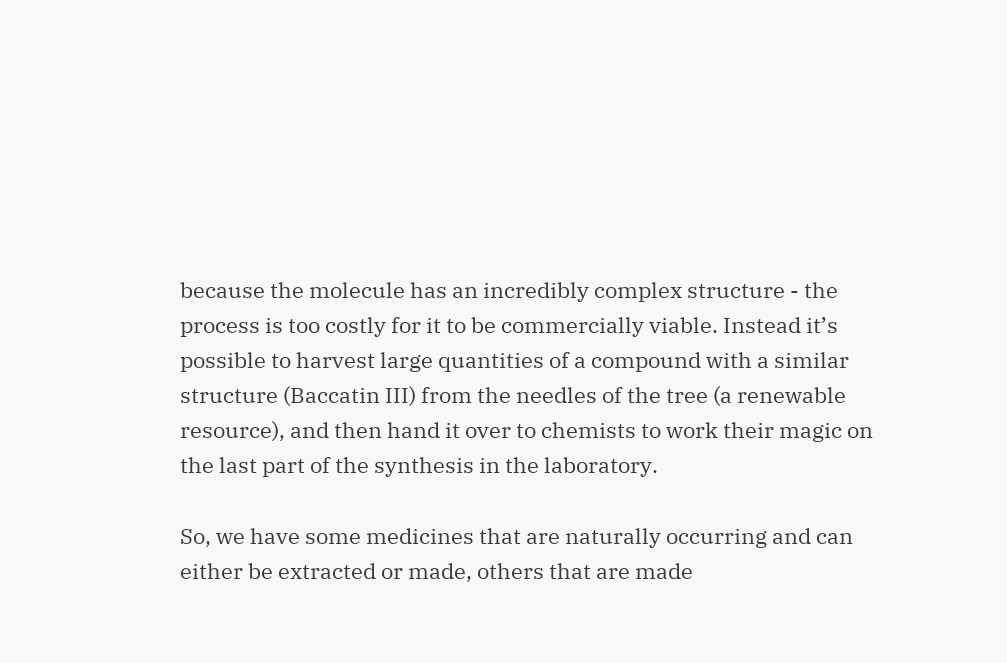because the molecule has an incredibly complex structure - the process is too costly for it to be commercially viable. Instead it’s possible to harvest large quantities of a compound with a similar structure (Baccatin III) from the needles of the tree (a renewable resource), and then hand it over to chemists to work their magic on the last part of the synthesis in the laboratory.

So, we have some medicines that are naturally occurring and can either be extracted or made, others that are made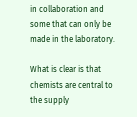in collaboration and some that can only be made in the laboratory.

What is clear is that chemists are central to the supply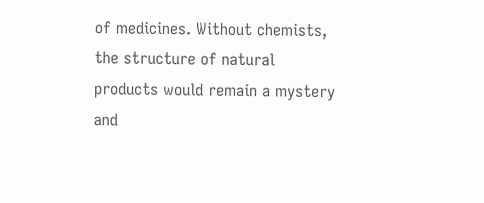of medicines. Without chemists, the structure of natural products would remain a mystery and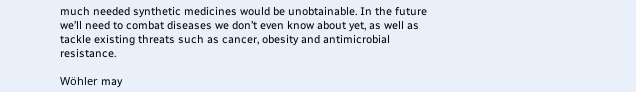much needed synthetic medicines would be unobtainable. In the future we’ll need to combat diseases we don’t even know about yet, as well as tackle existing threats such as cancer, obesity and antimicrobial resistance.

Wöhler may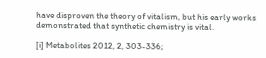have disproven the theory of vitalism, but his early works demonstrated that synthetic chemistry is vital.

[i] Metabolites 2012, 2, 303-336;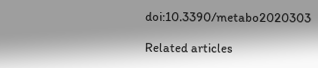doi:10.3390/metabo2020303

Related articles